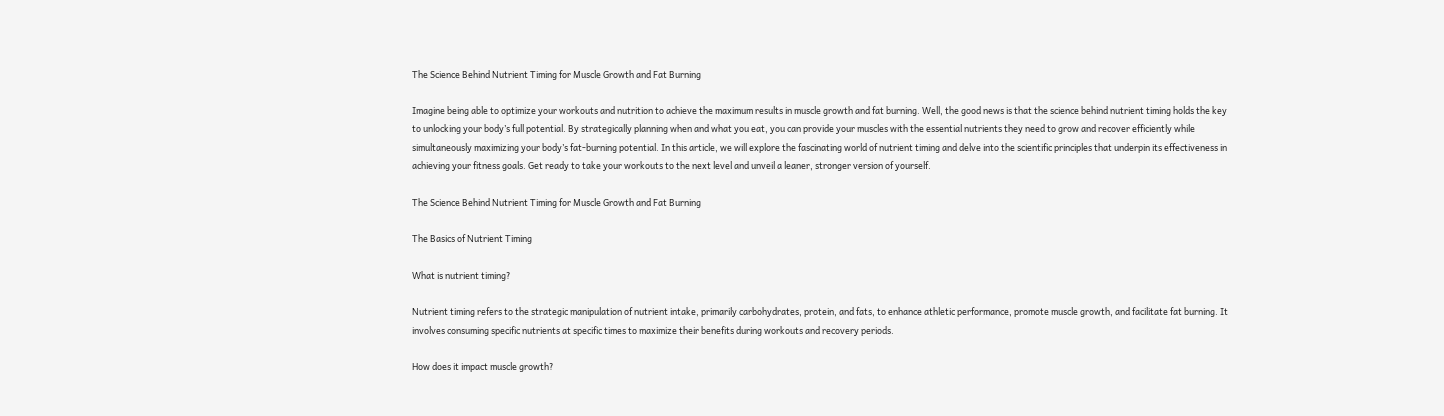The Science Behind Nutrient Timing for Muscle Growth and Fat Burning

Imagine being able to optimize your workouts and nutrition to achieve the maximum results in muscle growth and fat burning. Well, the good news is that the science behind nutrient timing holds the key to unlocking your body’s full potential. By strategically planning when and what you eat, you can provide your muscles with the essential nutrients they need to grow and recover efficiently while simultaneously maximizing your body’s fat-burning potential. In this article, we will explore the fascinating world of nutrient timing and delve into the scientific principles that underpin its effectiveness in achieving your fitness goals. Get ready to take your workouts to the next level and unveil a leaner, stronger version of yourself.

The Science Behind Nutrient Timing for Muscle Growth and Fat Burning

The Basics of Nutrient Timing

What is nutrient timing?

Nutrient timing refers to the strategic manipulation of nutrient intake, primarily carbohydrates, protein, and fats, to enhance athletic performance, promote muscle growth, and facilitate fat burning. It involves consuming specific nutrients at specific times to maximize their benefits during workouts and recovery periods.

How does it impact muscle growth?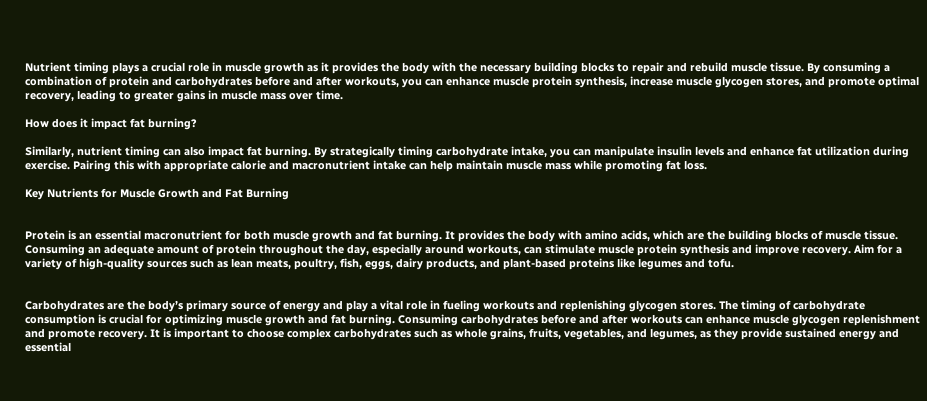Nutrient timing plays a crucial role in muscle growth as it provides the body with the necessary building blocks to repair and rebuild muscle tissue. By consuming a combination of protein and carbohydrates before and after workouts, you can enhance muscle protein synthesis, increase muscle glycogen stores, and promote optimal recovery, leading to greater gains in muscle mass over time.

How does it impact fat burning?

Similarly, nutrient timing can also impact fat burning. By strategically timing carbohydrate intake, you can manipulate insulin levels and enhance fat utilization during exercise. Pairing this with appropriate calorie and macronutrient intake can help maintain muscle mass while promoting fat loss.

Key Nutrients for Muscle Growth and Fat Burning


Protein is an essential macronutrient for both muscle growth and fat burning. It provides the body with amino acids, which are the building blocks of muscle tissue. Consuming an adequate amount of protein throughout the day, especially around workouts, can stimulate muscle protein synthesis and improve recovery. Aim for a variety of high-quality sources such as lean meats, poultry, fish, eggs, dairy products, and plant-based proteins like legumes and tofu.


Carbohydrates are the body’s primary source of energy and play a vital role in fueling workouts and replenishing glycogen stores. The timing of carbohydrate consumption is crucial for optimizing muscle growth and fat burning. Consuming carbohydrates before and after workouts can enhance muscle glycogen replenishment and promote recovery. It is important to choose complex carbohydrates such as whole grains, fruits, vegetables, and legumes, as they provide sustained energy and essential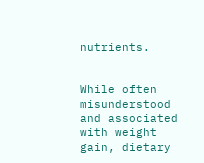nutrients.


While often misunderstood and associated with weight gain, dietary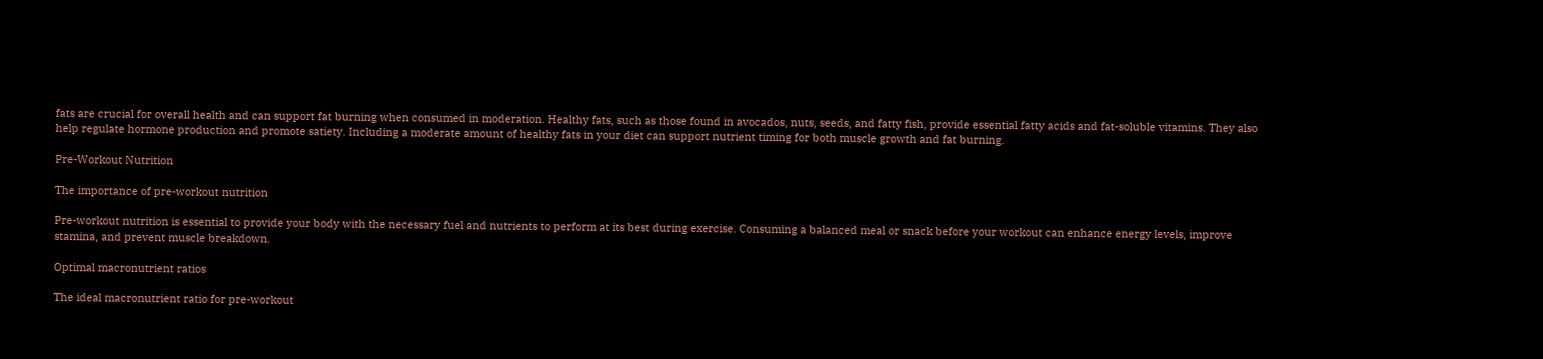fats are crucial for overall health and can support fat burning when consumed in moderation. Healthy fats, such as those found in avocados, nuts, seeds, and fatty fish, provide essential fatty acids and fat-soluble vitamins. They also help regulate hormone production and promote satiety. Including a moderate amount of healthy fats in your diet can support nutrient timing for both muscle growth and fat burning.

Pre-Workout Nutrition

The importance of pre-workout nutrition

Pre-workout nutrition is essential to provide your body with the necessary fuel and nutrients to perform at its best during exercise. Consuming a balanced meal or snack before your workout can enhance energy levels, improve stamina, and prevent muscle breakdown.

Optimal macronutrient ratios

The ideal macronutrient ratio for pre-workout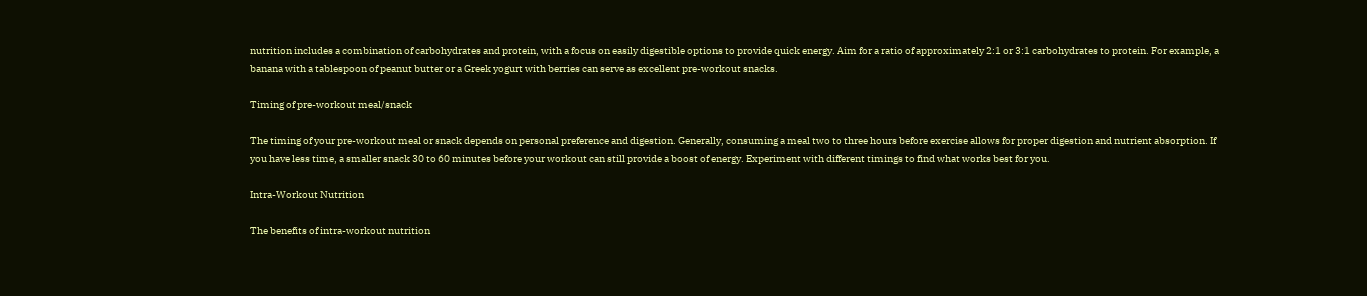nutrition includes a combination of carbohydrates and protein, with a focus on easily digestible options to provide quick energy. Aim for a ratio of approximately 2:1 or 3:1 carbohydrates to protein. For example, a banana with a tablespoon of peanut butter or a Greek yogurt with berries can serve as excellent pre-workout snacks.

Timing of pre-workout meal/snack

The timing of your pre-workout meal or snack depends on personal preference and digestion. Generally, consuming a meal two to three hours before exercise allows for proper digestion and nutrient absorption. If you have less time, a smaller snack 30 to 60 minutes before your workout can still provide a boost of energy. Experiment with different timings to find what works best for you.

Intra-Workout Nutrition

The benefits of intra-workout nutrition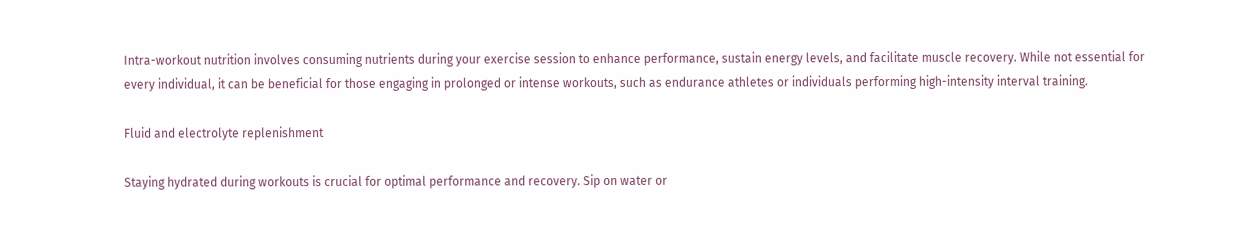Intra-workout nutrition involves consuming nutrients during your exercise session to enhance performance, sustain energy levels, and facilitate muscle recovery. While not essential for every individual, it can be beneficial for those engaging in prolonged or intense workouts, such as endurance athletes or individuals performing high-intensity interval training.

Fluid and electrolyte replenishment

Staying hydrated during workouts is crucial for optimal performance and recovery. Sip on water or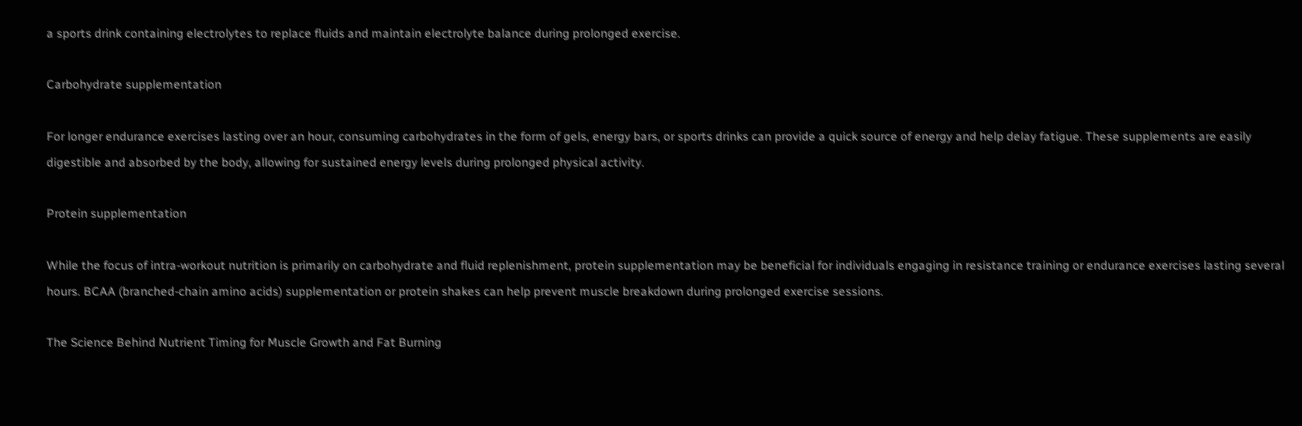a sports drink containing electrolytes to replace fluids and maintain electrolyte balance during prolonged exercise.

Carbohydrate supplementation

For longer endurance exercises lasting over an hour, consuming carbohydrates in the form of gels, energy bars, or sports drinks can provide a quick source of energy and help delay fatigue. These supplements are easily digestible and absorbed by the body, allowing for sustained energy levels during prolonged physical activity.

Protein supplementation

While the focus of intra-workout nutrition is primarily on carbohydrate and fluid replenishment, protein supplementation may be beneficial for individuals engaging in resistance training or endurance exercises lasting several hours. BCAA (branched-chain amino acids) supplementation or protein shakes can help prevent muscle breakdown during prolonged exercise sessions.

The Science Behind Nutrient Timing for Muscle Growth and Fat Burning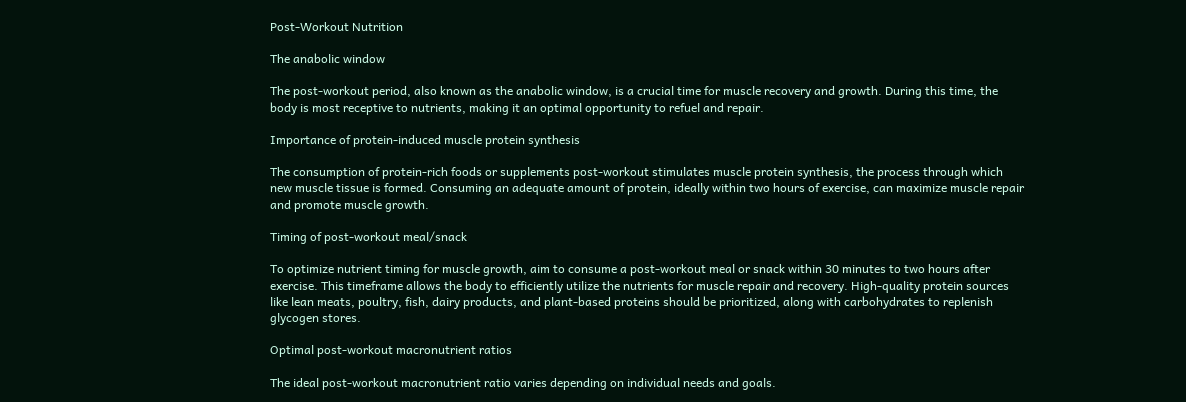Post-Workout Nutrition

The anabolic window

The post-workout period, also known as the anabolic window, is a crucial time for muscle recovery and growth. During this time, the body is most receptive to nutrients, making it an optimal opportunity to refuel and repair.

Importance of protein-induced muscle protein synthesis

The consumption of protein-rich foods or supplements post-workout stimulates muscle protein synthesis, the process through which new muscle tissue is formed. Consuming an adequate amount of protein, ideally within two hours of exercise, can maximize muscle repair and promote muscle growth.

Timing of post-workout meal/snack

To optimize nutrient timing for muscle growth, aim to consume a post-workout meal or snack within 30 minutes to two hours after exercise. This timeframe allows the body to efficiently utilize the nutrients for muscle repair and recovery. High-quality protein sources like lean meats, poultry, fish, dairy products, and plant-based proteins should be prioritized, along with carbohydrates to replenish glycogen stores.

Optimal post-workout macronutrient ratios

The ideal post-workout macronutrient ratio varies depending on individual needs and goals.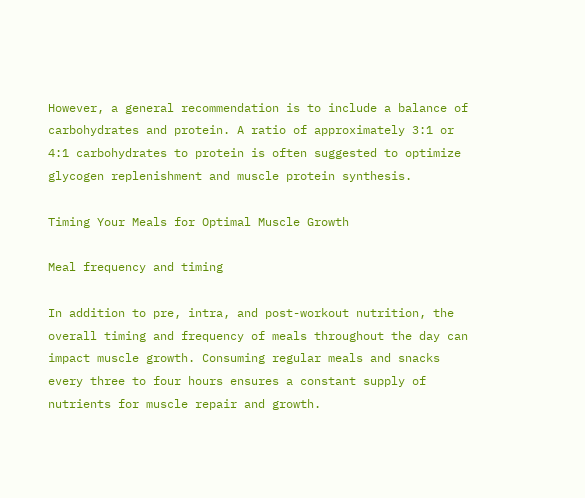However, a general recommendation is to include a balance of carbohydrates and protein. A ratio of approximately 3:1 or 4:1 carbohydrates to protein is often suggested to optimize glycogen replenishment and muscle protein synthesis.

Timing Your Meals for Optimal Muscle Growth

Meal frequency and timing

In addition to pre, intra, and post-workout nutrition, the overall timing and frequency of meals throughout the day can impact muscle growth. Consuming regular meals and snacks every three to four hours ensures a constant supply of nutrients for muscle repair and growth.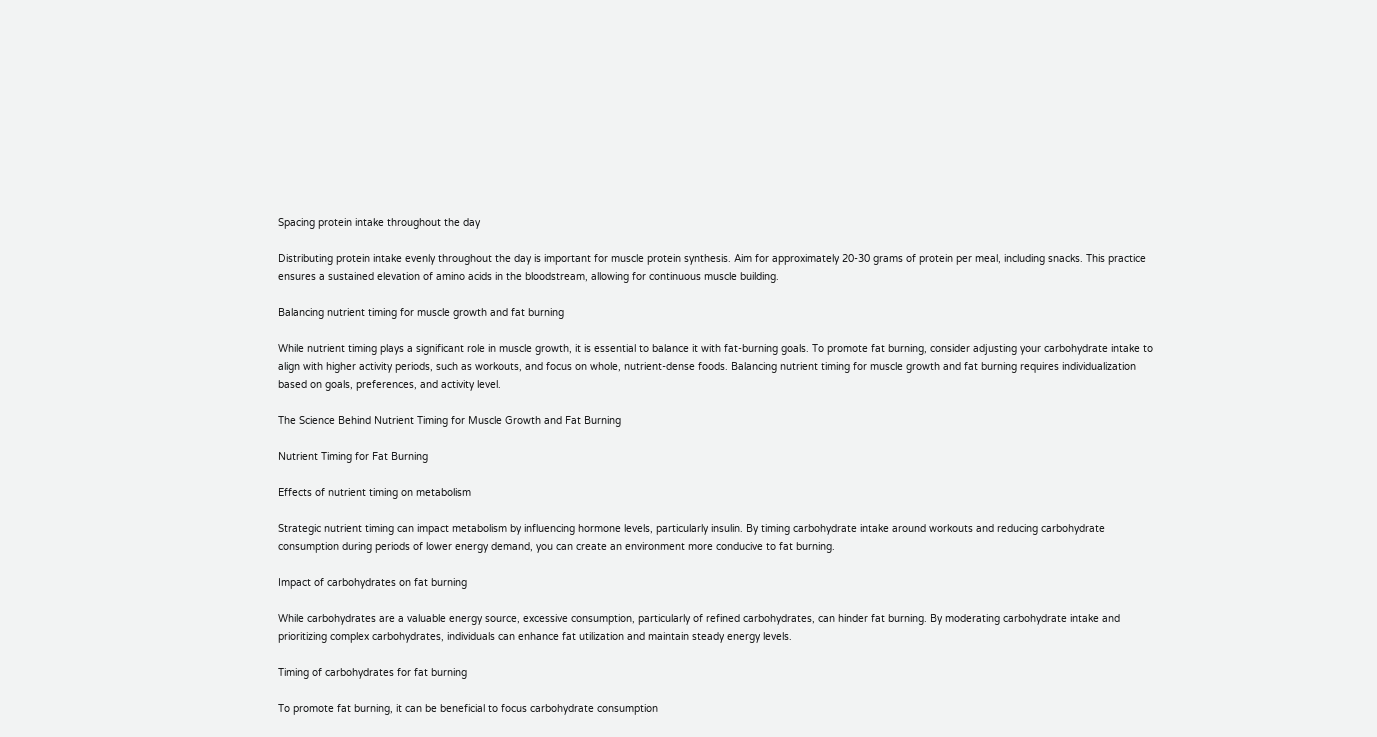Spacing protein intake throughout the day

Distributing protein intake evenly throughout the day is important for muscle protein synthesis. Aim for approximately 20-30 grams of protein per meal, including snacks. This practice ensures a sustained elevation of amino acids in the bloodstream, allowing for continuous muscle building.

Balancing nutrient timing for muscle growth and fat burning

While nutrient timing plays a significant role in muscle growth, it is essential to balance it with fat-burning goals. To promote fat burning, consider adjusting your carbohydrate intake to align with higher activity periods, such as workouts, and focus on whole, nutrient-dense foods. Balancing nutrient timing for muscle growth and fat burning requires individualization based on goals, preferences, and activity level.

The Science Behind Nutrient Timing for Muscle Growth and Fat Burning

Nutrient Timing for Fat Burning

Effects of nutrient timing on metabolism

Strategic nutrient timing can impact metabolism by influencing hormone levels, particularly insulin. By timing carbohydrate intake around workouts and reducing carbohydrate consumption during periods of lower energy demand, you can create an environment more conducive to fat burning.

Impact of carbohydrates on fat burning

While carbohydrates are a valuable energy source, excessive consumption, particularly of refined carbohydrates, can hinder fat burning. By moderating carbohydrate intake and prioritizing complex carbohydrates, individuals can enhance fat utilization and maintain steady energy levels.

Timing of carbohydrates for fat burning

To promote fat burning, it can be beneficial to focus carbohydrate consumption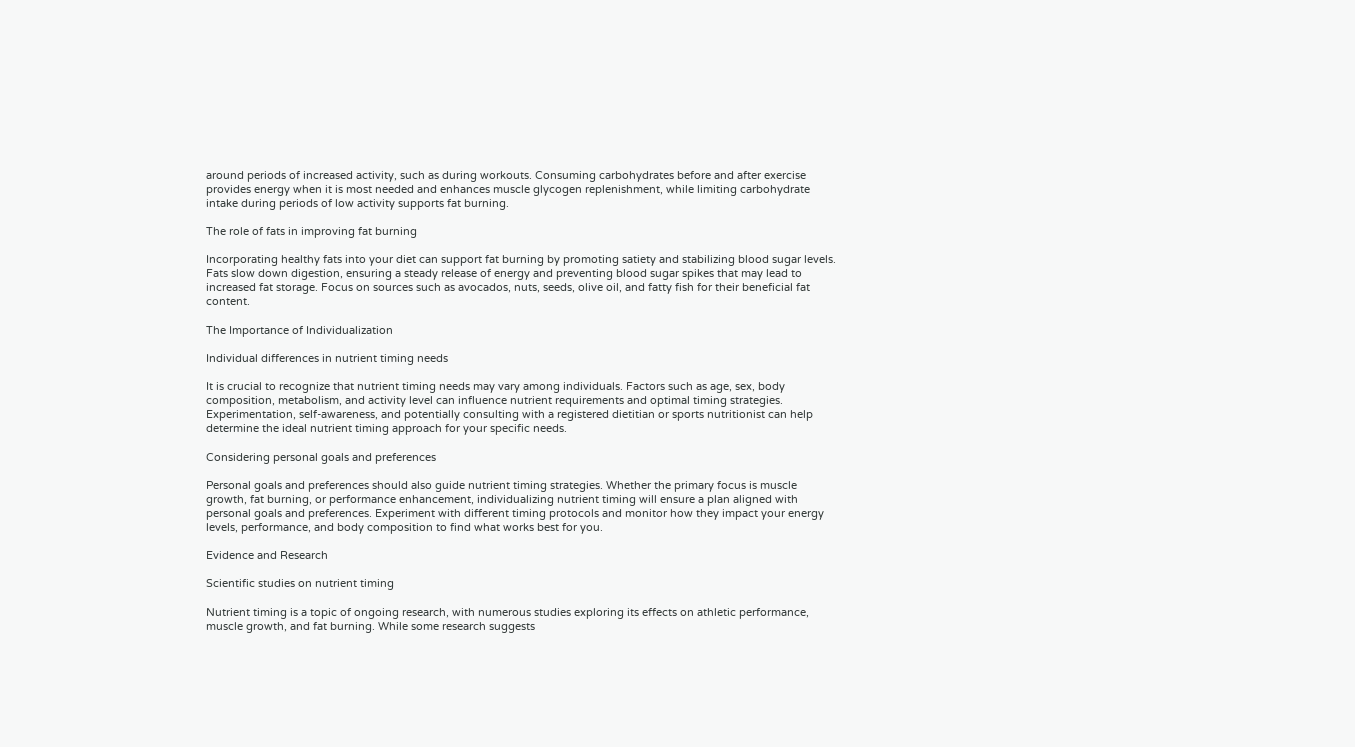around periods of increased activity, such as during workouts. Consuming carbohydrates before and after exercise provides energy when it is most needed and enhances muscle glycogen replenishment, while limiting carbohydrate intake during periods of low activity supports fat burning.

The role of fats in improving fat burning

Incorporating healthy fats into your diet can support fat burning by promoting satiety and stabilizing blood sugar levels. Fats slow down digestion, ensuring a steady release of energy and preventing blood sugar spikes that may lead to increased fat storage. Focus on sources such as avocados, nuts, seeds, olive oil, and fatty fish for their beneficial fat content.

The Importance of Individualization

Individual differences in nutrient timing needs

It is crucial to recognize that nutrient timing needs may vary among individuals. Factors such as age, sex, body composition, metabolism, and activity level can influence nutrient requirements and optimal timing strategies. Experimentation, self-awareness, and potentially consulting with a registered dietitian or sports nutritionist can help determine the ideal nutrient timing approach for your specific needs.

Considering personal goals and preferences

Personal goals and preferences should also guide nutrient timing strategies. Whether the primary focus is muscle growth, fat burning, or performance enhancement, individualizing nutrient timing will ensure a plan aligned with personal goals and preferences. Experiment with different timing protocols and monitor how they impact your energy levels, performance, and body composition to find what works best for you.

Evidence and Research

Scientific studies on nutrient timing

Nutrient timing is a topic of ongoing research, with numerous studies exploring its effects on athletic performance, muscle growth, and fat burning. While some research suggests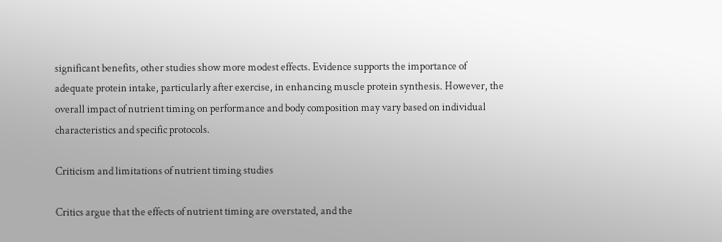significant benefits, other studies show more modest effects. Evidence supports the importance of adequate protein intake, particularly after exercise, in enhancing muscle protein synthesis. However, the overall impact of nutrient timing on performance and body composition may vary based on individual characteristics and specific protocols.

Criticism and limitations of nutrient timing studies

Critics argue that the effects of nutrient timing are overstated, and the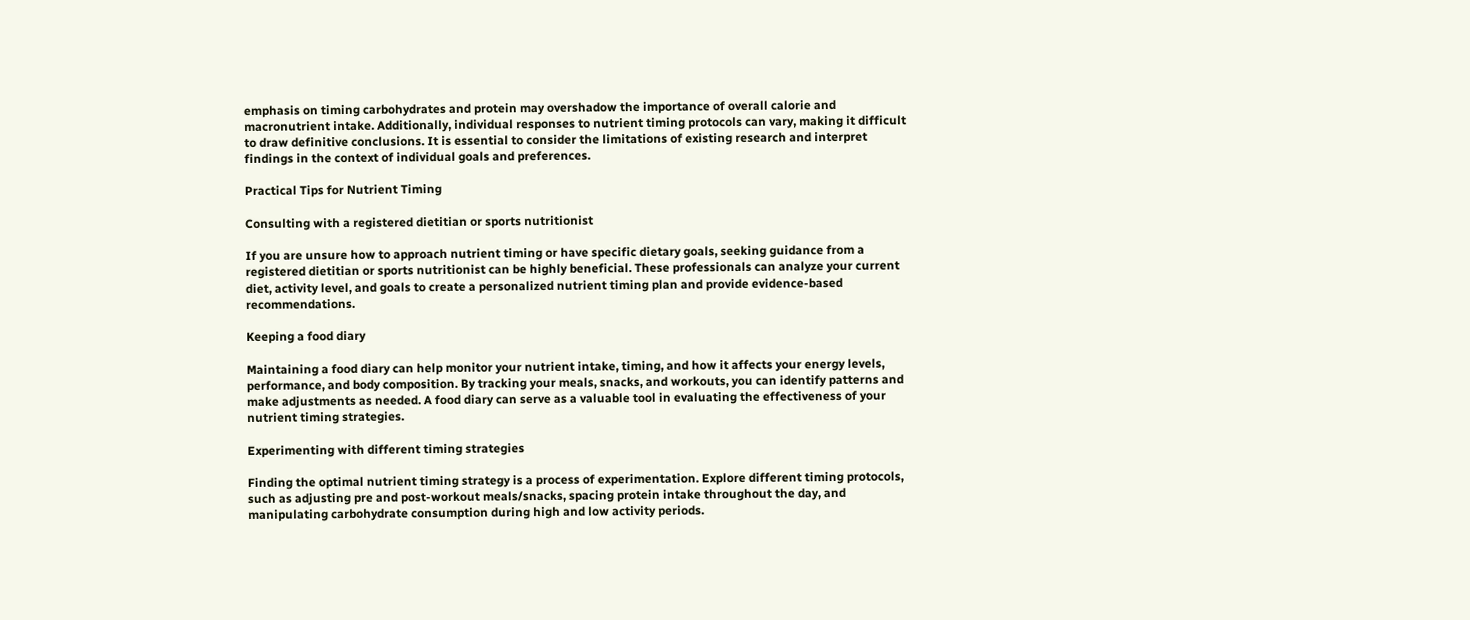emphasis on timing carbohydrates and protein may overshadow the importance of overall calorie and macronutrient intake. Additionally, individual responses to nutrient timing protocols can vary, making it difficult to draw definitive conclusions. It is essential to consider the limitations of existing research and interpret findings in the context of individual goals and preferences.

Practical Tips for Nutrient Timing

Consulting with a registered dietitian or sports nutritionist

If you are unsure how to approach nutrient timing or have specific dietary goals, seeking guidance from a registered dietitian or sports nutritionist can be highly beneficial. These professionals can analyze your current diet, activity level, and goals to create a personalized nutrient timing plan and provide evidence-based recommendations.

Keeping a food diary

Maintaining a food diary can help monitor your nutrient intake, timing, and how it affects your energy levels, performance, and body composition. By tracking your meals, snacks, and workouts, you can identify patterns and make adjustments as needed. A food diary can serve as a valuable tool in evaluating the effectiveness of your nutrient timing strategies.

Experimenting with different timing strategies

Finding the optimal nutrient timing strategy is a process of experimentation. Explore different timing protocols, such as adjusting pre and post-workout meals/snacks, spacing protein intake throughout the day, and manipulating carbohydrate consumption during high and low activity periods.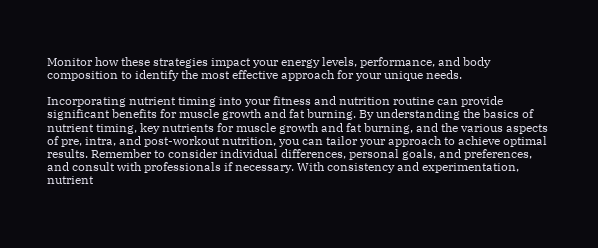Monitor how these strategies impact your energy levels, performance, and body composition to identify the most effective approach for your unique needs.

Incorporating nutrient timing into your fitness and nutrition routine can provide significant benefits for muscle growth and fat burning. By understanding the basics of nutrient timing, key nutrients for muscle growth and fat burning, and the various aspects of pre, intra, and post-workout nutrition, you can tailor your approach to achieve optimal results. Remember to consider individual differences, personal goals, and preferences, and consult with professionals if necessary. With consistency and experimentation, nutrient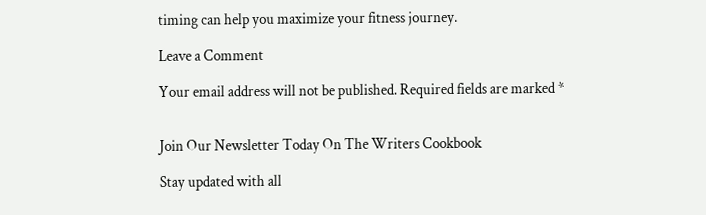timing can help you maximize your fitness journey.

Leave a Comment

Your email address will not be published. Required fields are marked *


Join Our Newsletter Today On The Writers Cookbook

Stay updated with all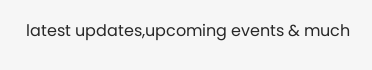latest updates,upcoming events & much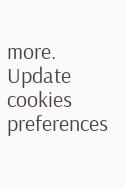more.
Update cookies preferences